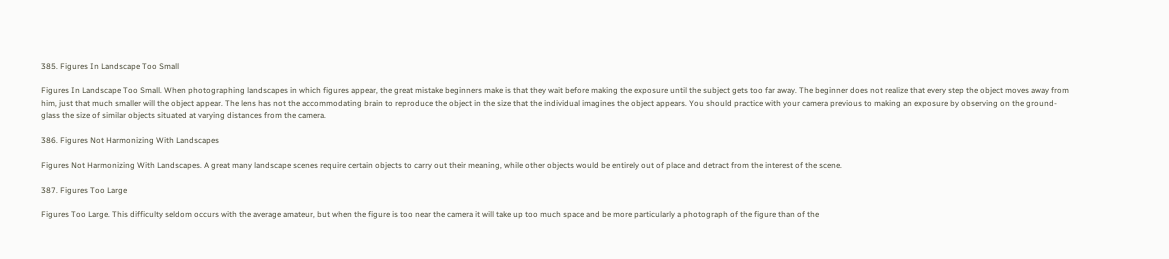385. Figures In Landscape Too Small

Figures In Landscape Too Small. When photographing landscapes in which figures appear, the great mistake beginners make is that they wait before making the exposure until the subject gets too far away. The beginner does not realize that every step the object moves away from him, just that much smaller will the object appear. The lens has not the accommodating brain to reproduce the object in the size that the individual imagines the object appears. You should practice with your camera previous to making an exposure by observing on the ground-glass the size of similar objects situated at varying distances from the camera.

386. Figures Not Harmonizing With Landscapes

Figures Not Harmonizing With Landscapes. A great many landscape scenes require certain objects to carry out their meaning, while other objects would be entirely out of place and detract from the interest of the scene.

387. Figures Too Large

Figures Too Large. This difficulty seldom occurs with the average amateur, but when the figure is too near the camera it will take up too much space and be more particularly a photograph of the figure than of the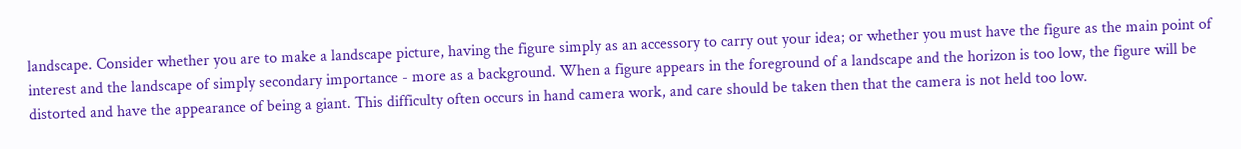landscape. Consider whether you are to make a landscape picture, having the figure simply as an accessory to carry out your idea; or whether you must have the figure as the main point of interest and the landscape of simply secondary importance - more as a background. When a figure appears in the foreground of a landscape and the horizon is too low, the figure will be distorted and have the appearance of being a giant. This difficulty often occurs in hand camera work, and care should be taken then that the camera is not held too low.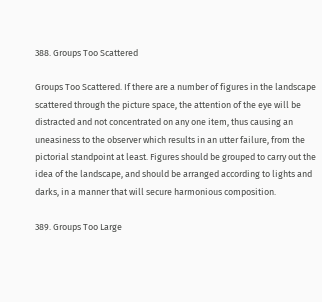388. Groups Too Scattered

Groups Too Scattered. If there are a number of figures in the landscape scattered through the picture space, the attention of the eye will be distracted and not concentrated on any one item, thus causing an uneasiness to the observer which results in an utter failure, from the pictorial standpoint at least. Figures should be grouped to carry out the idea of the landscape, and should be arranged according to lights and darks, in a manner that will secure harmonious composition.

389. Groups Too Large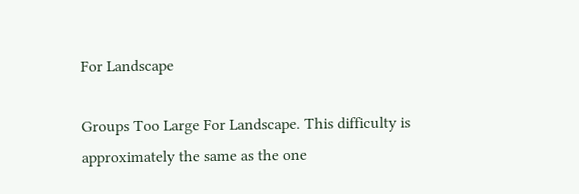For Landscape

Groups Too Large For Landscape. This difficulty is approximately the same as the one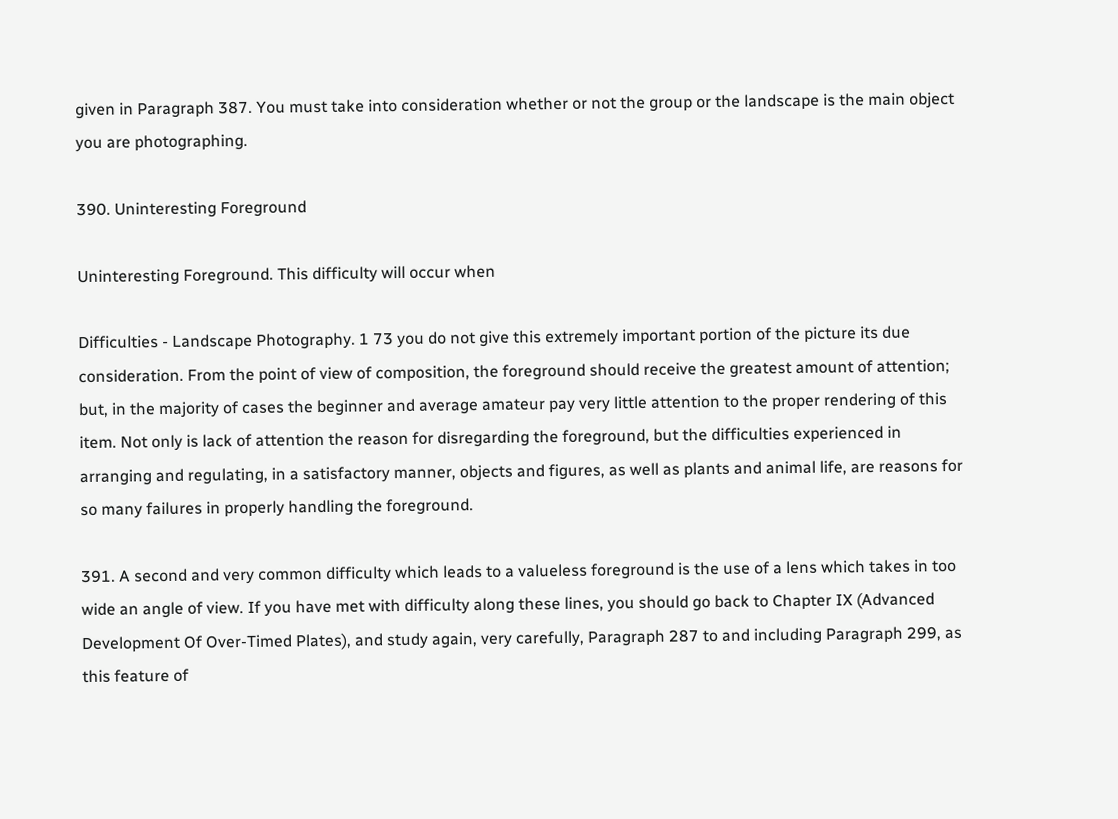given in Paragraph 387. You must take into consideration whether or not the group or the landscape is the main object you are photographing.

390. Uninteresting Foreground

Uninteresting Foreground. This difficulty will occur when

Difficulties - Landscape Photography. 1 73 you do not give this extremely important portion of the picture its due consideration. From the point of view of composition, the foreground should receive the greatest amount of attention; but, in the majority of cases the beginner and average amateur pay very little attention to the proper rendering of this item. Not only is lack of attention the reason for disregarding the foreground, but the difficulties experienced in arranging and regulating, in a satisfactory manner, objects and figures, as well as plants and animal life, are reasons for so many failures in properly handling the foreground.

391. A second and very common difficulty which leads to a valueless foreground is the use of a lens which takes in too wide an angle of view. If you have met with difficulty along these lines, you should go back to Chapter IX (Advanced Development Of Over-Timed Plates), and study again, very carefully, Paragraph 287 to and including Paragraph 299, as this feature of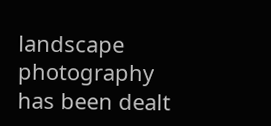landscape photography has been dealt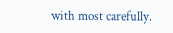with most carefully.